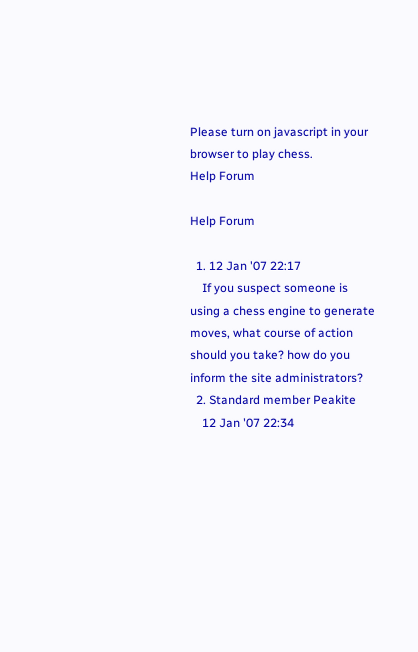Please turn on javascript in your browser to play chess.
Help Forum

Help Forum

  1. 12 Jan '07 22:17
    If you suspect someone is using a chess engine to generate moves, what course of action should you take? how do you inform the site administrators?
  2. Standard member Peakite
    12 Jan '07 22:34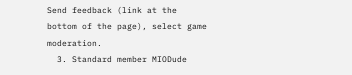Send feedback (link at the bottom of the page), select game moderation.
  3. Standard member MIODude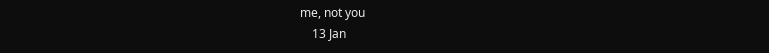me, not you
    13 Jan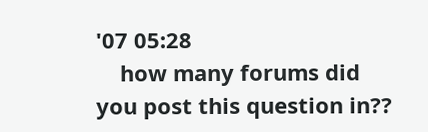'07 05:28
    how many forums did you post this question in??